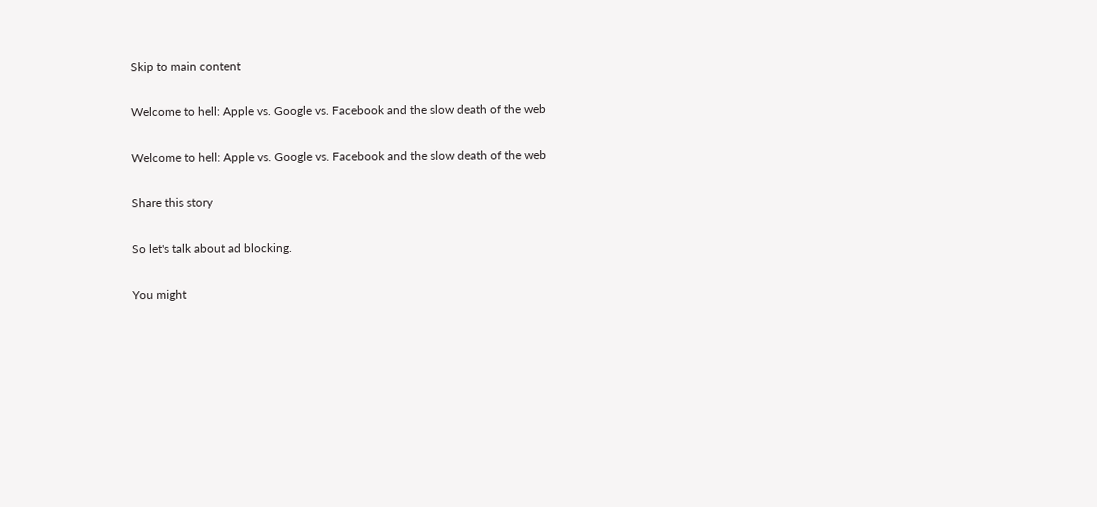Skip to main content

Welcome to hell: Apple vs. Google vs. Facebook and the slow death of the web

Welcome to hell: Apple vs. Google vs. Facebook and the slow death of the web

Share this story

So let's talk about ad blocking.

You might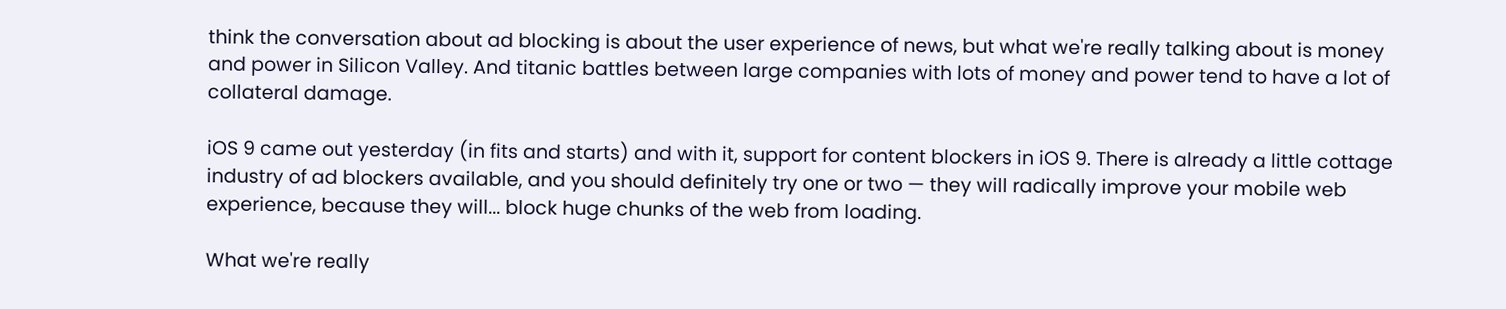think the conversation about ad blocking is about the user experience of news, but what we're really talking about is money and power in Silicon Valley. And titanic battles between large companies with lots of money and power tend to have a lot of collateral damage.

iOS 9 came out yesterday (in fits and starts) and with it, support for content blockers in iOS 9. There is already a little cottage industry of ad blockers available, and you should definitely try one or two — they will radically improve your mobile web experience, because they will... block huge chunks of the web from loading.

What we're really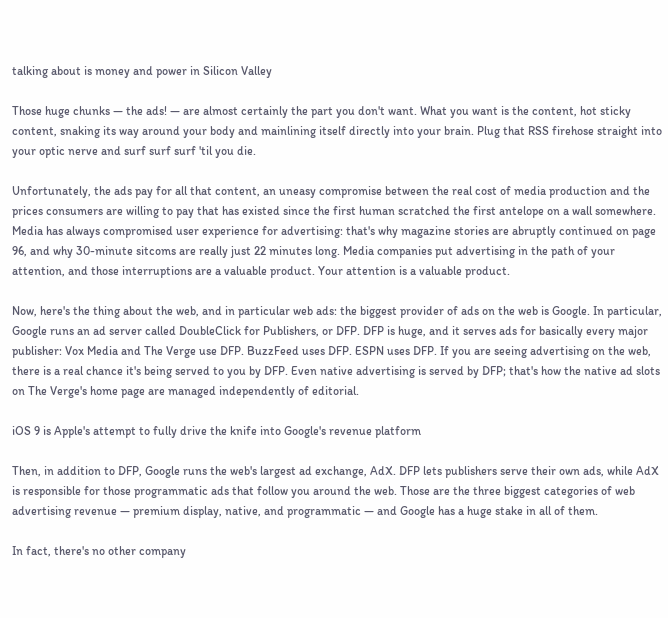talking about is money and power in Silicon Valley

Those huge chunks — the ads! — are almost certainly the part you don't want. What you want is the content, hot sticky content, snaking its way around your body and mainlining itself directly into your brain. Plug that RSS firehose straight into your optic nerve and surf surf surf 'til you die.

Unfortunately, the ads pay for all that content, an uneasy compromise between the real cost of media production and the prices consumers are willing to pay that has existed since the first human scratched the first antelope on a wall somewhere. Media has always compromised user experience for advertising: that's why magazine stories are abruptly continued on page 96, and why 30-minute sitcoms are really just 22 minutes long. Media companies put advertising in the path of your attention, and those interruptions are a valuable product. Your attention is a valuable product.

Now, here's the thing about the web, and in particular web ads: the biggest provider of ads on the web is Google. In particular, Google runs an ad server called DoubleClick for Publishers, or DFP. DFP is huge, and it serves ads for basically every major publisher: Vox Media and The Verge use DFP. BuzzFeed uses DFP. ESPN uses DFP. If you are seeing advertising on the web, there is a real chance it's being served to you by DFP. Even native advertising is served by DFP; that's how the native ad slots on The Verge's home page are managed independently of editorial.

iOS 9 is Apple's attempt to fully drive the knife into Google's revenue platform

Then, in addition to DFP, Google runs the web's largest ad exchange, AdX. DFP lets publishers serve their own ads, while AdX is responsible for those programmatic ads that follow you around the web. Those are the three biggest categories of web advertising revenue — premium display, native, and programmatic — and Google has a huge stake in all of them.

In fact, there's no other company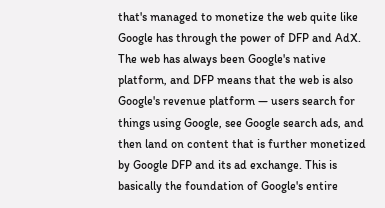that's managed to monetize the web quite like Google has through the power of DFP and AdX. The web has always been Google's native platform, and DFP means that the web is also Google's revenue platform — users search for things using Google, see Google search ads, and then land on content that is further monetized by Google DFP and its ad exchange. This is basically the foundation of Google's entire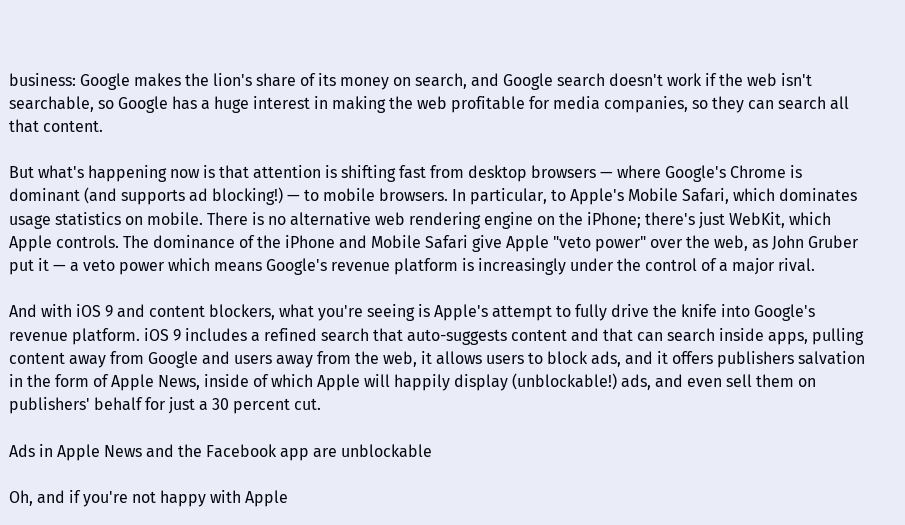business: Google makes the lion's share of its money on search, and Google search doesn't work if the web isn't searchable, so Google has a huge interest in making the web profitable for media companies, so they can search all that content.

But what's happening now is that attention is shifting fast from desktop browsers — where Google's Chrome is dominant (and supports ad blocking!) — to mobile browsers. In particular, to Apple's Mobile Safari, which dominates usage statistics on mobile. There is no alternative web rendering engine on the iPhone; there's just WebKit, which Apple controls. The dominance of the iPhone and Mobile Safari give Apple "veto power" over the web, as John Gruber put it — a veto power which means Google's revenue platform is increasingly under the control of a major rival.

And with iOS 9 and content blockers, what you're seeing is Apple's attempt to fully drive the knife into Google's revenue platform. iOS 9 includes a refined search that auto-suggests content and that can search inside apps, pulling content away from Google and users away from the web, it allows users to block ads, and it offers publishers salvation in the form of Apple News, inside of which Apple will happily display (unblockable!) ads, and even sell them on publishers' behalf for just a 30 percent cut.

Ads in Apple News and the Facebook app are unblockable

Oh, and if you're not happy with Apple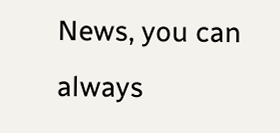News, you can always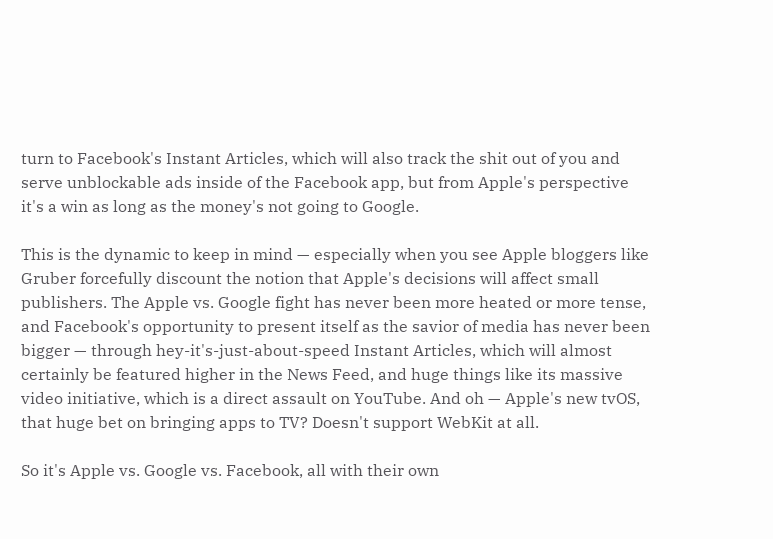turn to Facebook's Instant Articles, which will also track the shit out of you and serve unblockable ads inside of the Facebook app, but from Apple's perspective it's a win as long as the money's not going to Google.

This is the dynamic to keep in mind — especially when you see Apple bloggers like Gruber forcefully discount the notion that Apple's decisions will affect small publishers. The Apple vs. Google fight has never been more heated or more tense, and Facebook's opportunity to present itself as the savior of media has never been bigger — through hey-it's-just-about-speed Instant Articles, which will almost certainly be featured higher in the News Feed, and huge things like its massive video initiative, which is a direct assault on YouTube. And oh — Apple's new tvOS, that huge bet on bringing apps to TV? Doesn't support WebKit at all.

So it's Apple vs. Google vs. Facebook, all with their own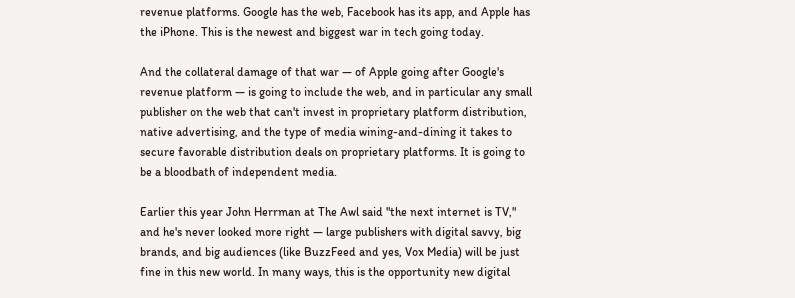revenue platforms. Google has the web, Facebook has its app, and Apple has the iPhone. This is the newest and biggest war in tech going today.

And the collateral damage of that war — of Apple going after Google's revenue platform — is going to include the web, and in particular any small publisher on the web that can't invest in proprietary platform distribution, native advertising, and the type of media wining-and-dining it takes to secure favorable distribution deals on proprietary platforms. It is going to be a bloodbath of independent media.

Earlier this year John Herrman at The Awl said "the next internet is TV," and he's never looked more right — large publishers with digital savvy, big brands, and big audiences (like BuzzFeed and yes, Vox Media) will be just fine in this new world. In many ways, this is the opportunity new digital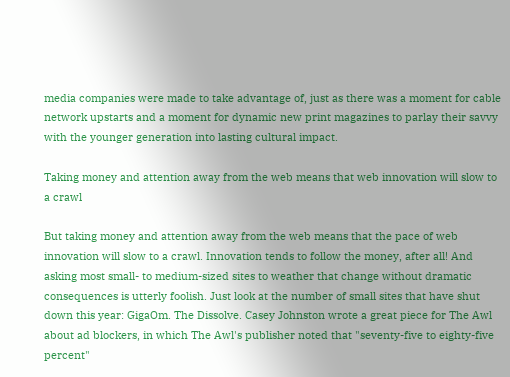media companies were made to take advantage of, just as there was a moment for cable network upstarts and a moment for dynamic new print magazines to parlay their savvy with the younger generation into lasting cultural impact.

Taking money and attention away from the web means that web innovation will slow to a crawl

But taking money and attention away from the web means that the pace of web innovation will slow to a crawl. Innovation tends to follow the money, after all! And asking most small- to medium-sized sites to weather that change without dramatic consequences is utterly foolish. Just look at the number of small sites that have shut down this year: GigaOm. The Dissolve. Casey Johnston wrote a great piece for The Awl about ad blockers, in which The Awl's publisher noted that "seventy-five to eighty-five percent"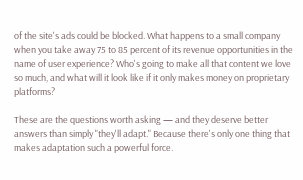of the site's ads could be blocked. What happens to a small company when you take away 75 to 85 percent of its revenue opportunities in the name of user experience? Who's going to make all that content we love so much, and what will it look like if it only makes money on proprietary platforms?

These are the questions worth asking — and they deserve better answers than simply "they'll adapt." Because there's only one thing that makes adaptation such a powerful force.